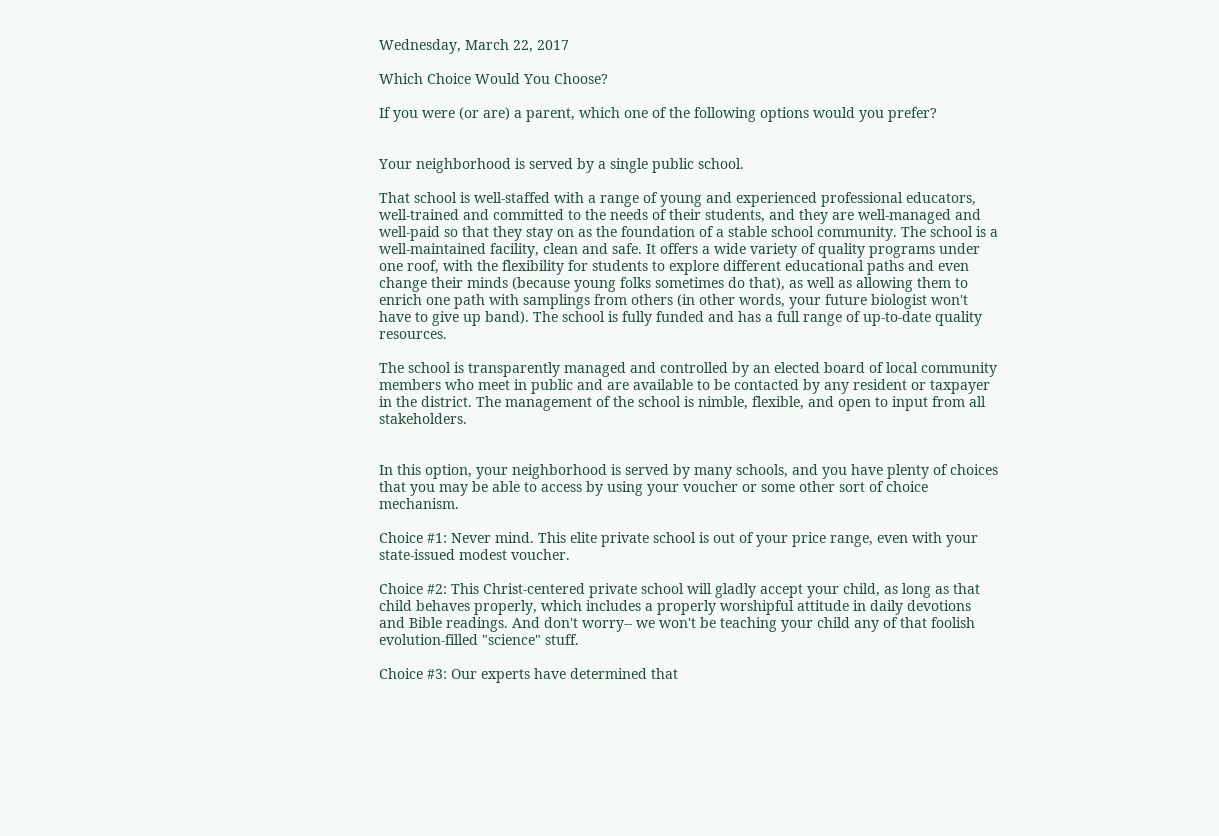Wednesday, March 22, 2017

Which Choice Would You Choose?

If you were (or are) a parent, which one of the following options would you prefer?


Your neighborhood is served by a single public school.

That school is well-staffed with a range of young and experienced professional educators, well-trained and committed to the needs of their students, and they are well-managed and well-paid so that they stay on as the foundation of a stable school community. The school is a well-maintained facility, clean and safe. It offers a wide variety of quality programs under one roof, with the flexibility for students to explore different educational paths and even change their minds (because young folks sometimes do that), as well as allowing them to enrich one path with samplings from others (in other words, your future biologist won't have to give up band). The school is fully funded and has a full range of up-to-date quality resources.

The school is transparently managed and controlled by an elected board of local community members who meet in public and are available to be contacted by any resident or taxpayer in the district. The management of the school is nimble, flexible, and open to input from all stakeholders.


In this option, your neighborhood is served by many schools, and you have plenty of choices that you may be able to access by using your voucher or some other sort of choice mechanism.

Choice #1: Never mind. This elite private school is out of your price range, even with your state-issued modest voucher.

Choice #2: This Christ-centered private school will gladly accept your child, as long as that child behaves properly, which includes a properly worshipful attitude in daily devotions and Bible readings. And don't worry-- we won't be teaching your child any of that foolish evolution-filled "science" stuff.

Choice #3: Our experts have determined that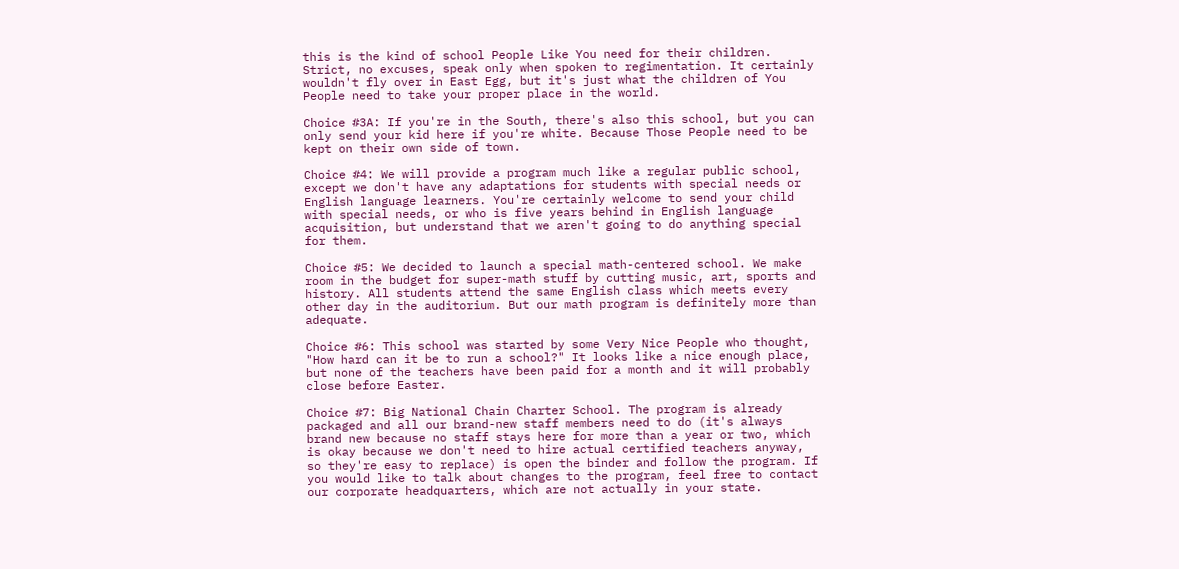this is the kind of school People Like You need for their children. Strict, no excuses, speak only when spoken to regimentation. It certainly wouldn't fly over in East Egg, but it's just what the children of You People need to take your proper place in the world.

Choice #3A: If you're in the South, there's also this school, but you can only send your kid here if you're white. Because Those People need to be kept on their own side of town.

Choice #4: We will provide a program much like a regular public school, except we don't have any adaptations for students with special needs or English language learners. You're certainly welcome to send your child with special needs, or who is five years behind in English language acquisition, but understand that we aren't going to do anything special for them.

Choice #5: We decided to launch a special math-centered school. We make room in the budget for super-math stuff by cutting music, art, sports and history. All students attend the same English class which meets every other day in the auditorium. But our math program is definitely more than adequate.

Choice #6: This school was started by some Very Nice People who thought, "How hard can it be to run a school?" It looks like a nice enough place, but none of the teachers have been paid for a month and it will probably close before Easter.

Choice #7: Big National Chain Charter School. The program is already packaged and all our brand-new staff members need to do (it's always brand new because no staff stays here for more than a year or two, which is okay because we don't need to hire actual certified teachers anyway, so they're easy to replace) is open the binder and follow the program. If you would like to talk about changes to the program, feel free to contact our corporate headquarters, which are not actually in your state.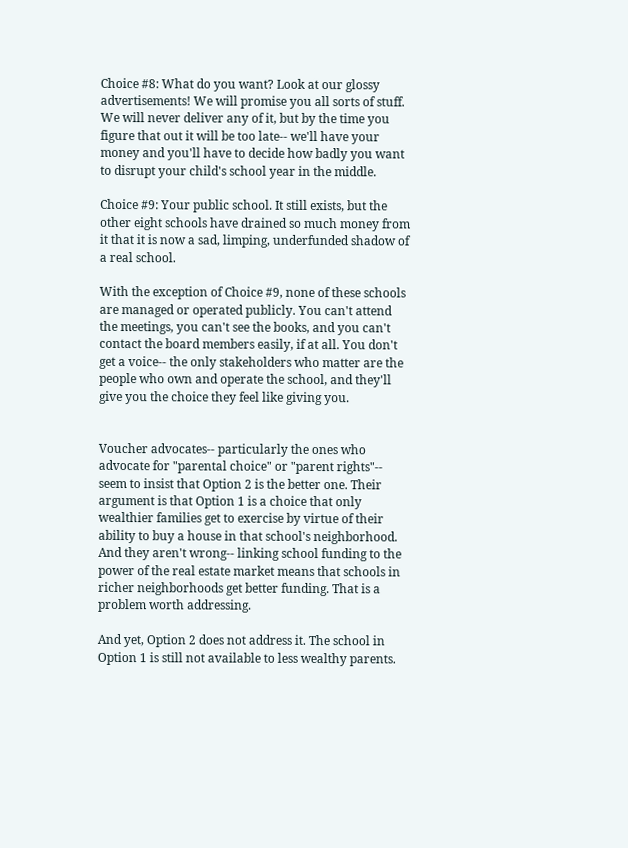Choice #8: What do you want? Look at our glossy advertisements! We will promise you all sorts of stuff. We will never deliver any of it, but by the time you figure that out it will be too late-- we'll have your money and you'll have to decide how badly you want to disrupt your child's school year in the middle.

Choice #9: Your public school. It still exists, but the other eight schools have drained so much money from it that it is now a sad, limping, underfunded shadow of a real school.

With the exception of Choice #9, none of these schools are managed or operated publicly. You can't attend the meetings, you can't see the books, and you can't contact the board members easily, if at all. You don't get a voice-- the only stakeholders who matter are the people who own and operate the school, and they'll give you the choice they feel like giving you.


Voucher advocates-- particularly the ones who advocate for "parental choice" or "parent rights"-- seem to insist that Option 2 is the better one. Their argument is that Option 1 is a choice that only wealthier families get to exercise by virtue of their ability to buy a house in that school's neighborhood. And they aren't wrong-- linking school funding to the power of the real estate market means that schools in richer neighborhoods get better funding. That is a problem worth addressing.

And yet, Option 2 does not address it. The school in Option 1 is still not available to less wealthy parents.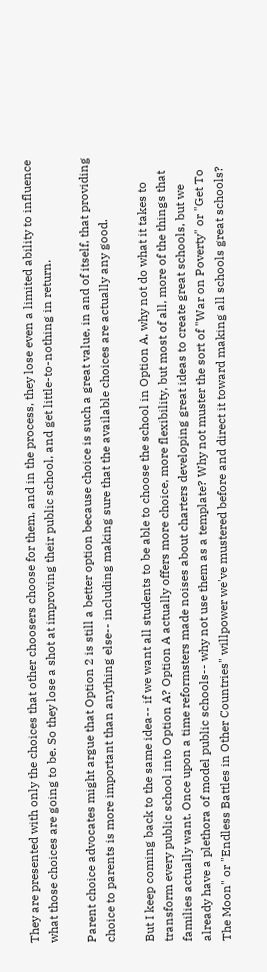They are presented with only the choices that other choosers choose for them, and in the process, they lose even a limited ability to influence what those choices are going to be. So they lose a shot at improving their public school, and get little-to-nothing in return.

Parent choice advocates might argue that Option 2 is still a better option because choice is such a great value, in and of itself, that providing choice to parents is more important than anything else-- including making sure that the available choices are actually any good.

But I keep coming back to the same idea-- if we want all students to be able to choose the school in Option A, why not do what it takes to transform every public school into Option A? Option A actually offers more choice, more flexibility, but most of all, more of the things that families actually want. Once upon a time reformsters made noises about charters developing great ideas to create great schools, but we already have a plethora of model public schools-- why not use them as a template? Why not muster the sort of "War on Poverty" or "Get To The Moon" or "Endless Battles in Other Countries" willpower we've mustered before and direct it toward making all schools great schools?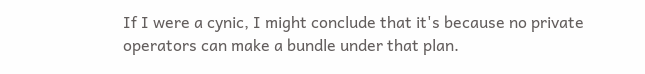If I were a cynic, I might conclude that it's because no private operators can make a bundle under that plan.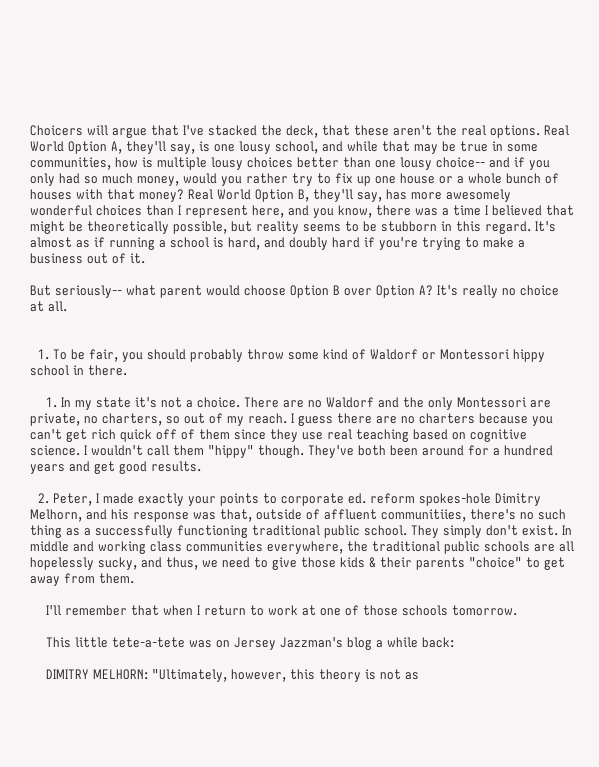Choicers will argue that I've stacked the deck, that these aren't the real options. Real World Option A, they'll say, is one lousy school, and while that may be true in some communities, how is multiple lousy choices better than one lousy choice-- and if you only had so much money, would you rather try to fix up one house or a whole bunch of houses with that money? Real World Option B, they'll say, has more awesomely wonderful choices than I represent here, and you know, there was a time I believed that might be theoretically possible, but reality seems to be stubborn in this regard. It's almost as if running a school is hard, and doubly hard if you're trying to make a business out of it.

But seriously-- what parent would choose Option B over Option A? It's really no choice at all.


  1. To be fair, you should probably throw some kind of Waldorf or Montessori hippy school in there.

    1. In my state it's not a choice. There are no Waldorf and the only Montessori are private, no charters, so out of my reach. I guess there are no charters because you can't get rich quick off of them since they use real teaching based on cognitive science. I wouldn't call them "hippy" though. They've both been around for a hundred years and get good results.

  2. Peter, I made exactly your points to corporate ed. reform spokes-hole Dimitry Melhorn, and his response was that, outside of affluent communitiies, there's no such thing as a successfully functioning traditional public school. They simply don't exist. In middle and working class communities everywhere, the traditional public schools are all hopelessly sucky, and thus, we need to give those kids & their parents "choice" to get away from them.

    I'll remember that when I return to work at one of those schools tomorrow.

    This little tete-a-tete was on Jersey Jazzman's blog a while back:

    DIMITRY MELHORN: "Ultimately, however, this theory is not as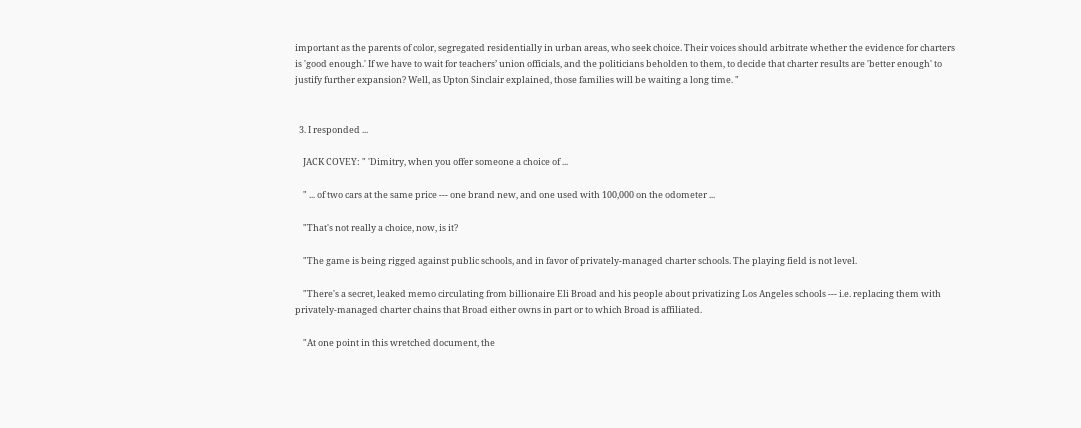important as the parents of color, segregated residentially in urban areas, who seek choice. Their voices should arbitrate whether the evidence for charters is 'good enough.' If we have to wait for teachers’ union officials, and the politicians beholden to them, to decide that charter results are 'better enough' to justify further expansion? Well, as Upton Sinclair explained, those families will be waiting a long time. "


  3. I responded ...

    JACK COVEY: " 'Dimitry, when you offer someone a choice of ...

    " ... of two cars at the same price --- one brand new, and one used with 100,000 on the odometer ...

    "That's not really a choice, now, is it?

    "The game is being rigged against public schools, and in favor of privately-managed charter schools. The playing field is not level.

    "There's a secret, leaked memo circulating from billionaire Eli Broad and his people about privatizing Los Angeles schools --- i.e. replacing them with privately-managed charter chains that Broad either owns in part or to which Broad is affiliated.

    "At one point in this wretched document, the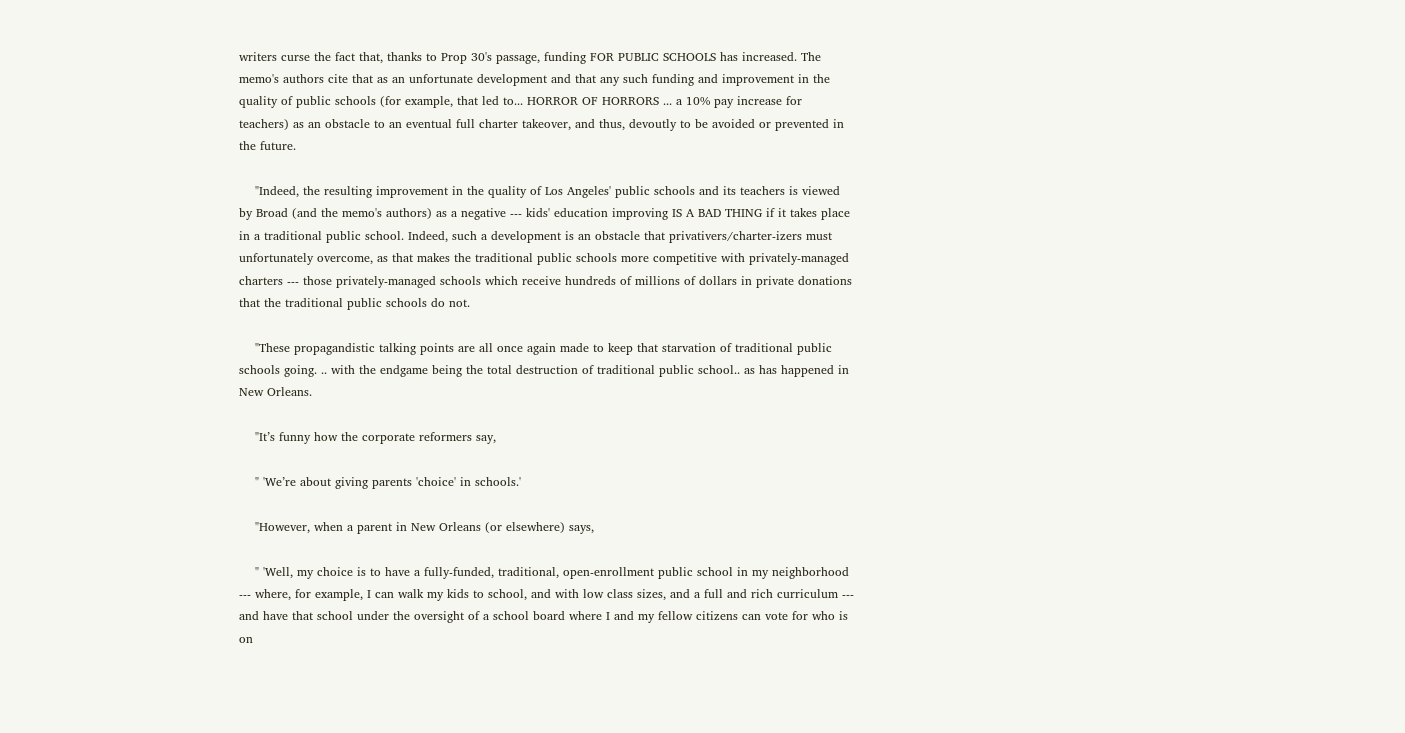writers curse the fact that, thanks to Prop 30's passage, funding FOR PUBLIC SCHOOLS has increased. The memo's authors cite that as an unfortunate development and that any such funding and improvement in the quality of public schools (for example, that led to... HORROR OF HORRORS ... a 10% pay increase for teachers) as an obstacle to an eventual full charter takeover, and thus, devoutly to be avoided or prevented in the future.

    "Indeed, the resulting improvement in the quality of Los Angeles' public schools and its teachers is viewed by Broad (and the memo's authors) as a negative --- kids' education improving IS A BAD THING if it takes place in a traditional public school. Indeed, such a development is an obstacle that privativers/charter-izers must unfortunately overcome, as that makes the traditional public schools more competitive with privately-managed charters --- those privately-managed schools which receive hundreds of millions of dollars in private donations that the traditional public schools do not.

    "These propagandistic talking points are all once again made to keep that starvation of traditional public schools going. .. with the endgame being the total destruction of traditional public school.. as has happened in New Orleans.

    "It’s funny how the corporate reformers say,

    " 'We’re about giving parents 'choice' in schools.'

    "However, when a parent in New Orleans (or elsewhere) says,

    " 'Well, my choice is to have a fully-funded, traditional, open-enrollment public school in my neighborhood --- where, for example, I can walk my kids to school, and with low class sizes, and a full and rich curriculum --- and have that school under the oversight of a school board where I and my fellow citizens can vote for who is on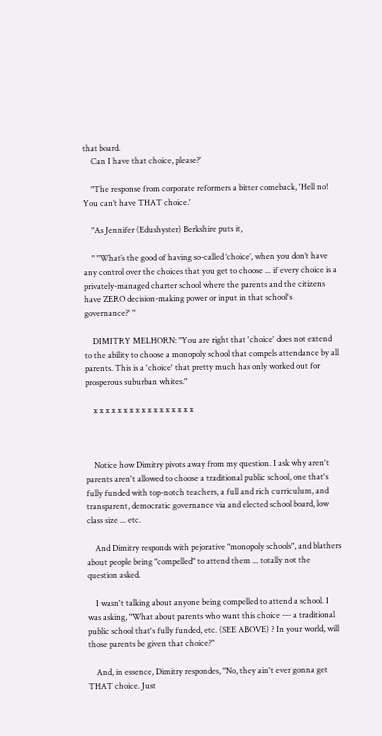that board.
    Can I have that choice, please?'

    "The response from corporate reformers a bitter comeback, 'Hell no! You can’t have THAT choice.'

    "As Jennifer (Edushyster) Berkshire puts it,

    " "What’s the good of having so-called ‘choice’, when you don’t have any control over the choices that you get to choose ... if every choice is a privately-managed charter school where the parents and the citizens have ZERO decision-making power or input in that school's governance?' "

    DIMITRY MELHORN: "You are right that 'choice' does not extend to the ability to choose a monopoly school that compels attendance by all parents. This is a 'choice' that pretty much has only worked out for prosperous suburban whites."

    x x x x x x x x x x x x x x x x x



    Notice how Dimitry pivots away from my question. I ask why aren't parents aren't allowed to choose a traditional public school, one that's fully funded with top-notch teachers, a full and rich curriculum, and transparent, democratic governance via and elected school board, low class size ... etc.

    And Dimitry responds with pejorative "monopoly schools", and blathers about people being "compelled" to attend them ... totally not the question asked.

    I wasn't talking about anyone being compelled to attend a school. I was asking, "What about parents who want this choice --- a traditional public school that's fully funded, etc. (SEE ABOVE) ? In your world, will those parents be given that choice?"

    And, in essence, Dimitry respondes, "No, they ain't ever gonna get THAT choice. Just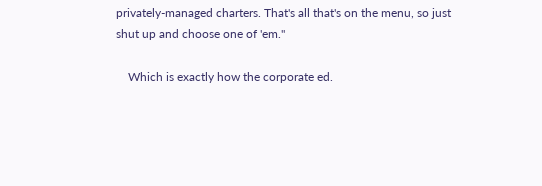privately-managed charters. That's all that's on the menu, so just shut up and choose one of 'em."

    Which is exactly how the corporate ed.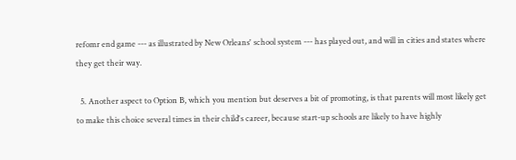refomr end game --- as illustrated by New Orleans' school system --- has played out, and will in cities and states where they get their way.

  5. Another aspect to Option B, which you mention but deserves a bit of promoting, is that parents will most likely get to make this choice several times in their child's career, because start-up schools are likely to have highly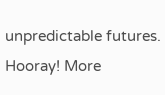unpredictable futures. Hooray! More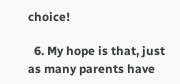choice!

  6. My hope is that, just as many parents have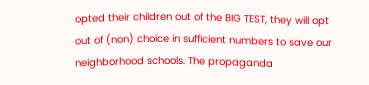opted their children out of the BIG TEST, they will opt out of (non) choice in sufficient numbers to save our neighborhood schools. The propaganda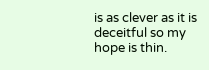is as clever as it is deceitful so my hope is thin.